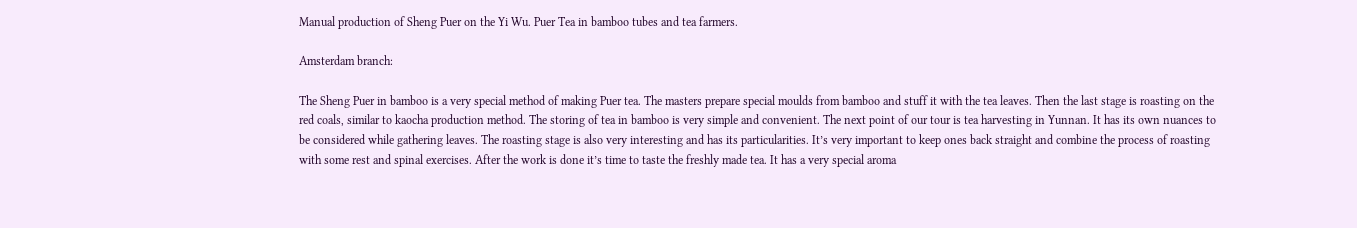Manual production of Sheng Puer on the Yi Wu. Puer Tea in bamboo tubes and tea farmers.

Amsterdam branch:

The Sheng Puer in bamboo is a very special method of making Puer tea. The masters prepare special moulds from bamboo and stuff it with the tea leaves. Then the last stage is roasting on the red coals, similar to kaocha production method. The storing of tea in bamboo is very simple and convenient. The next point of our tour is tea harvesting in Yunnan. It has its own nuances to be considered while gathering leaves. The roasting stage is also very interesting and has its particularities. It’s very important to keep ones back straight and combine the process of roasting with some rest and spinal exercises. After the work is done it’s time to taste the freshly made tea. It has a very special aroma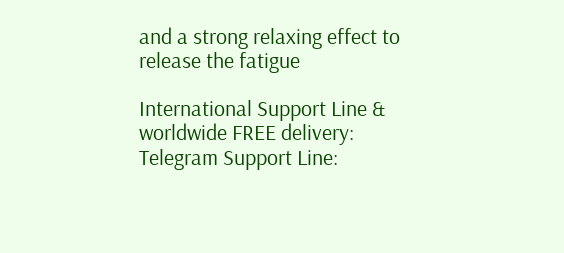and a strong relaxing effect to release the fatigue

International Support Line & worldwide FREE delivery:
Telegram Support Line: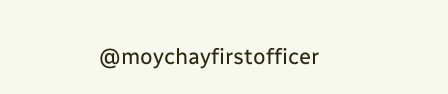@moychayfirstofficer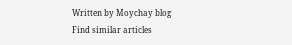Written by Moychay blog
Find similar articles